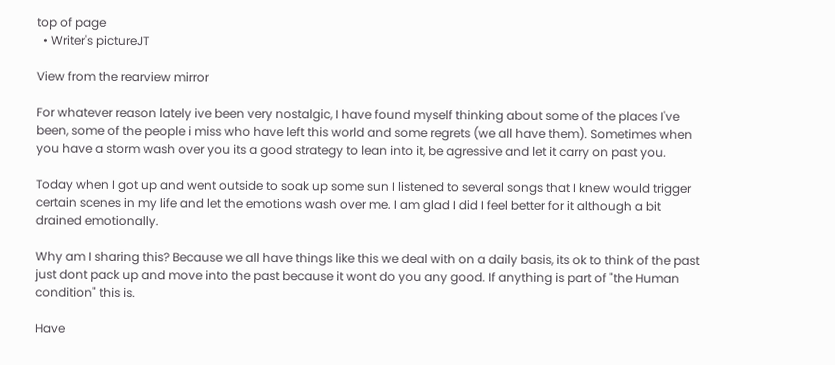top of page
  • Writer's pictureJT

View from the rearview mirror

For whatever reason lately ive been very nostalgic, I have found myself thinking about some of the places I've been, some of the people i miss who have left this world and some regrets (we all have them). Sometimes when you have a storm wash over you its a good strategy to lean into it, be agressive and let it carry on past you.

Today when I got up and went outside to soak up some sun I listened to several songs that I knew would trigger certain scenes in my life and let the emotions wash over me. I am glad I did I feel better for it although a bit drained emotionally.

Why am I sharing this? Because we all have things like this we deal with on a daily basis, its ok to think of the past just dont pack up and move into the past because it wont do you any good. If anything is part of "the Human condition" this is.

Have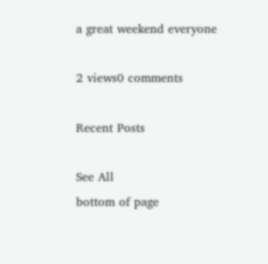a great weekend everyone

2 views0 comments

Recent Posts

See All
bottom of page